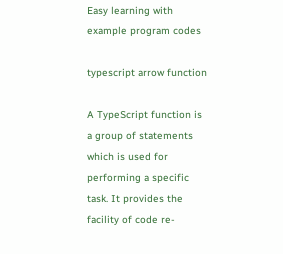Easy learning with example program codes

typescript arrow function

A TypeScript function is a group of statements which is used for performing a specific task. It provides the facility of code re-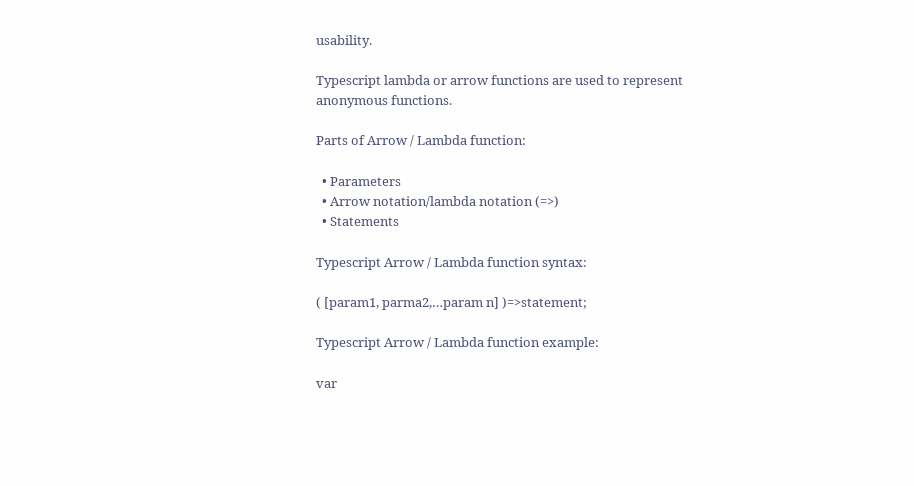usability.

Typescript lambda or arrow functions are used to represent anonymous functions.

Parts of Arrow / Lambda function:

  • Parameters
  • Arrow notation/lambda notation (=>)
  • Statements

Typescript Arrow / Lambda function syntax:

( [param1, parma2,…param n] )=>statement;

Typescript Arrow / Lambda function example:

var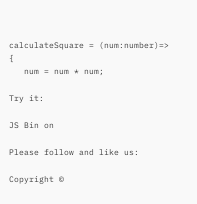calculateSquare = (num:number)=> {
   num = num * num;

Try it:

JS Bin on

Please follow and like us:

Copyright ©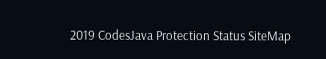2019 CodesJava Protection Status SiteMap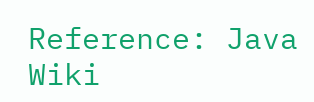Reference: Java Wiki